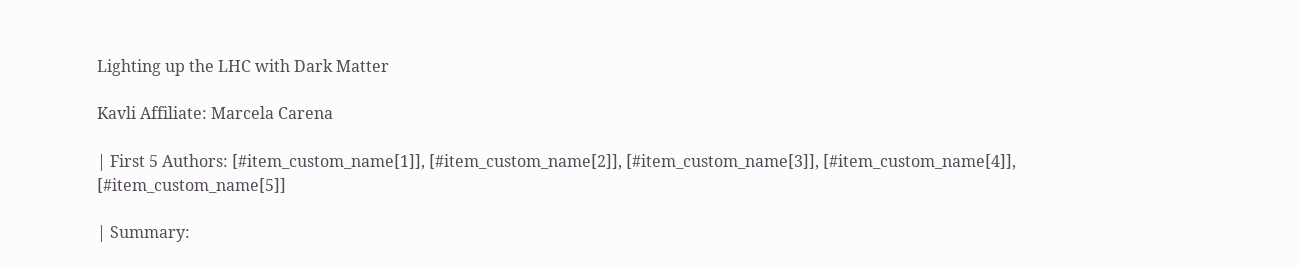Lighting up the LHC with Dark Matter

Kavli Affiliate: Marcela Carena

| First 5 Authors: [#item_custom_name[1]], [#item_custom_name[2]], [#item_custom_name[3]], [#item_custom_name[4]], [#item_custom_name[5]]

| Summary: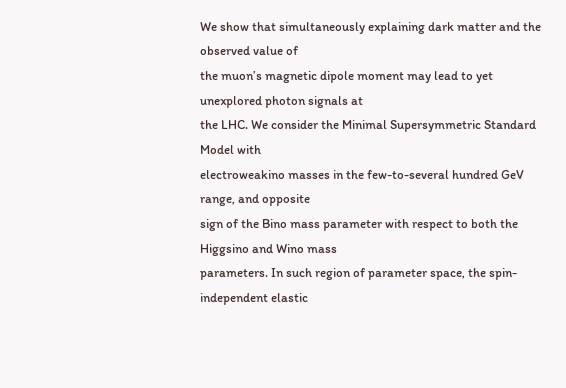We show that simultaneously explaining dark matter and the observed value of
the muon’s magnetic dipole moment may lead to yet unexplored photon signals at
the LHC. We consider the Minimal Supersymmetric Standard Model with
electroweakino masses in the few-to-several hundred GeV range, and opposite
sign of the Bino mass parameter with respect to both the Higgsino and Wino mass
parameters. In such region of parameter space, the spin-independent elastic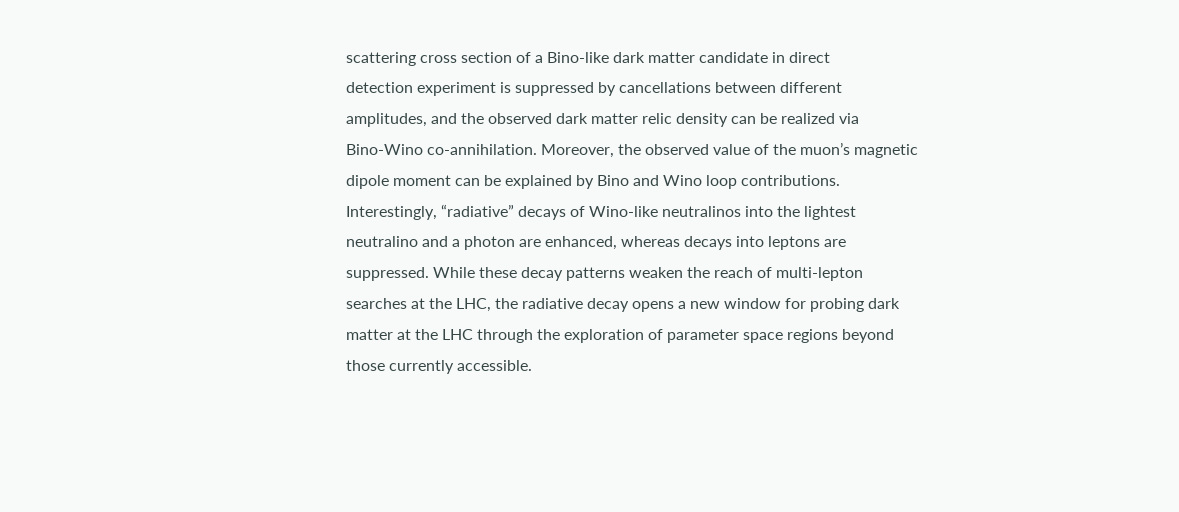scattering cross section of a Bino-like dark matter candidate in direct
detection experiment is suppressed by cancellations between different
amplitudes, and the observed dark matter relic density can be realized via
Bino-Wino co-annihilation. Moreover, the observed value of the muon’s magnetic
dipole moment can be explained by Bino and Wino loop contributions.
Interestingly, “radiative” decays of Wino-like neutralinos into the lightest
neutralino and a photon are enhanced, whereas decays into leptons are
suppressed. While these decay patterns weaken the reach of multi-lepton
searches at the LHC, the radiative decay opens a new window for probing dark
matter at the LHC through the exploration of parameter space regions beyond
those currently accessible.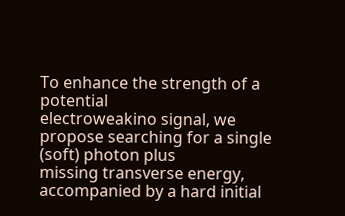To enhance the strength of a potential
electroweakino signal, we propose searching for a single (soft) photon plus
missing transverse energy, accompanied by a hard initial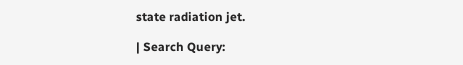state radiation jet.

| Search Query: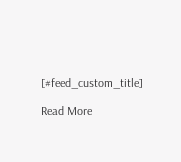[#feed_custom_title]

Read More